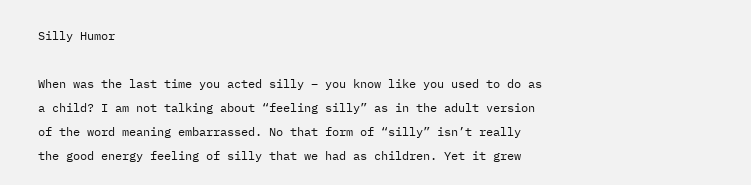Silly Humor

When was the last time you acted silly – you know like you used to do as a child? I am not talking about “feeling silly” as in the adult version of the word meaning embarrassed. No that form of “silly” isn’t really the good energy feeling of silly that we had as children. Yet it grew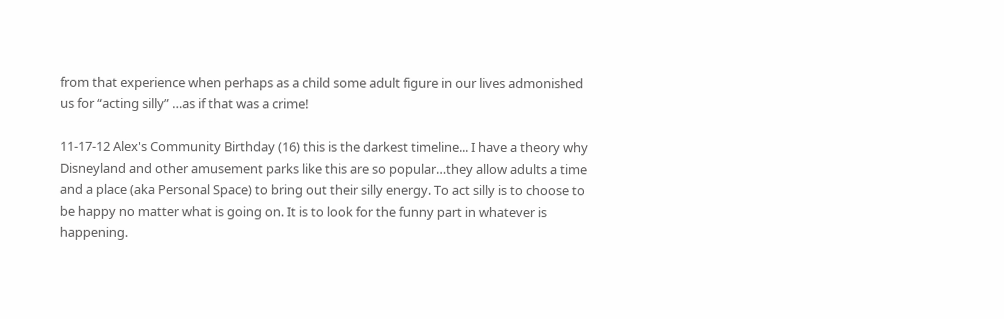from that experience when perhaps as a child some adult figure in our lives admonished us for “acting silly” …as if that was a crime!

11-17-12 Alex's Community Birthday (16) this is the darkest timeline... I have a theory why Disneyland and other amusement parks like this are so popular…they allow adults a time and a place (aka Personal Space) to bring out their silly energy. To act silly is to choose to be happy no matter what is going on. It is to look for the funny part in whatever is happening.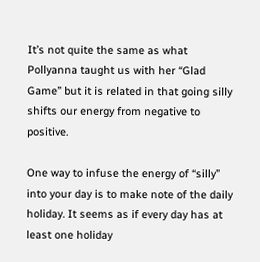It’s not quite the same as what Pollyanna taught us with her “Glad Game” but it is related in that going silly shifts our energy from negative to positive.

One way to infuse the energy of “silly” into your day is to make note of the daily holiday. It seems as if every day has at least one holiday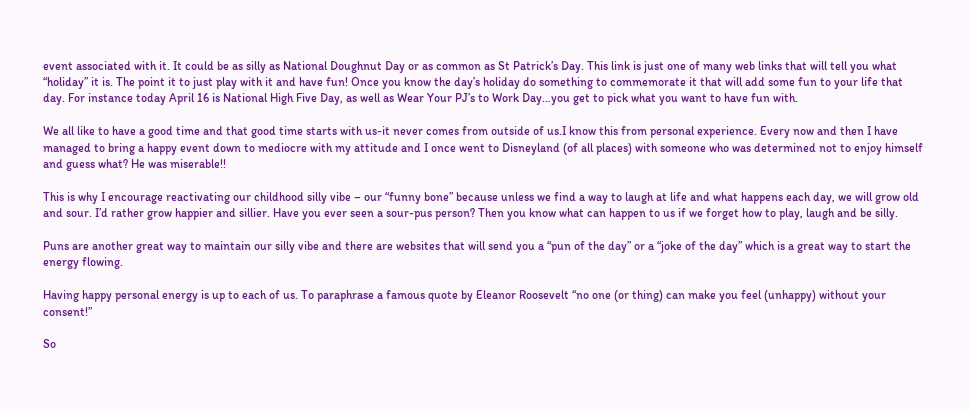event associated with it. It could be as silly as National Doughnut Day or as common as St Patrick’s Day. This link is just one of many web links that will tell you what “holiday” it is. The point it to just play with it and have fun! Once you know the day’s holiday do something to commemorate it that will add some fun to your life that day. For instance today April 16 is National High Five Day, as well as Wear Your PJ’s to Work Day…you get to pick what you want to have fun with.

We all like to have a good time and that good time starts with us-it never comes from outside of us.I know this from personal experience. Every now and then I have managed to bring a happy event down to mediocre with my attitude and I once went to Disneyland (of all places) with someone who was determined not to enjoy himself and guess what? He was miserable!!

This is why I encourage reactivating our childhood silly vibe – our “funny bone” because unless we find a way to laugh at life and what happens each day, we will grow old and sour. I’d rather grow happier and sillier. Have you ever seen a sour-pus person? Then you know what can happen to us if we forget how to play, laugh and be silly.

Puns are another great way to maintain our silly vibe and there are websites that will send you a “pun of the day” or a “joke of the day” which is a great way to start the energy flowing.

Having happy personal energy is up to each of us. To paraphrase a famous quote by Eleanor Roosevelt “no one (or thing) can make you feel (unhappy) without your consent!”

So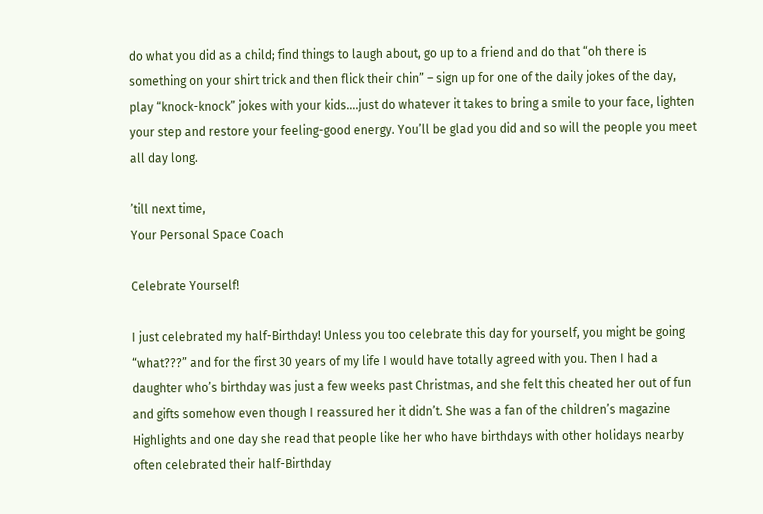do what you did as a child; find things to laugh about, go up to a friend and do that “oh there is something on your shirt trick and then flick their chin” – sign up for one of the daily jokes of the day, play “knock-knock” jokes with your kids….just do whatever it takes to bring a smile to your face, lighten your step and restore your feeling-good energy. You’ll be glad you did and so will the people you meet all day long.

’till next time,
Your Personal Space Coach

Celebrate Yourself!

I just celebrated my half-Birthday! Unless you too celebrate this day for yourself, you might be going “what???” and for the first 30 years of my life I would have totally agreed with you. Then I had a daughter who’s birthday was just a few weeks past Christmas, and she felt this cheated her out of fun and gifts somehow even though I reassured her it didn’t. She was a fan of the children’s magazine Highlights and one day she read that people like her who have birthdays with other holidays nearby often celebrated their half-Birthday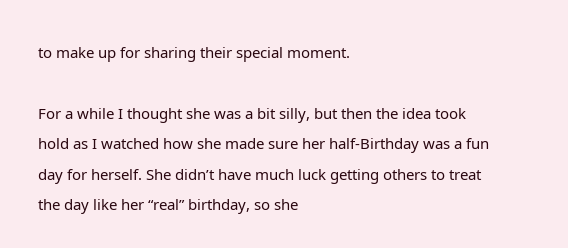to make up for sharing their special moment.

For a while I thought she was a bit silly, but then the idea took hold as I watched how she made sure her half-Birthday was a fun day for herself. She didn’t have much luck getting others to treat the day like her “real” birthday, so she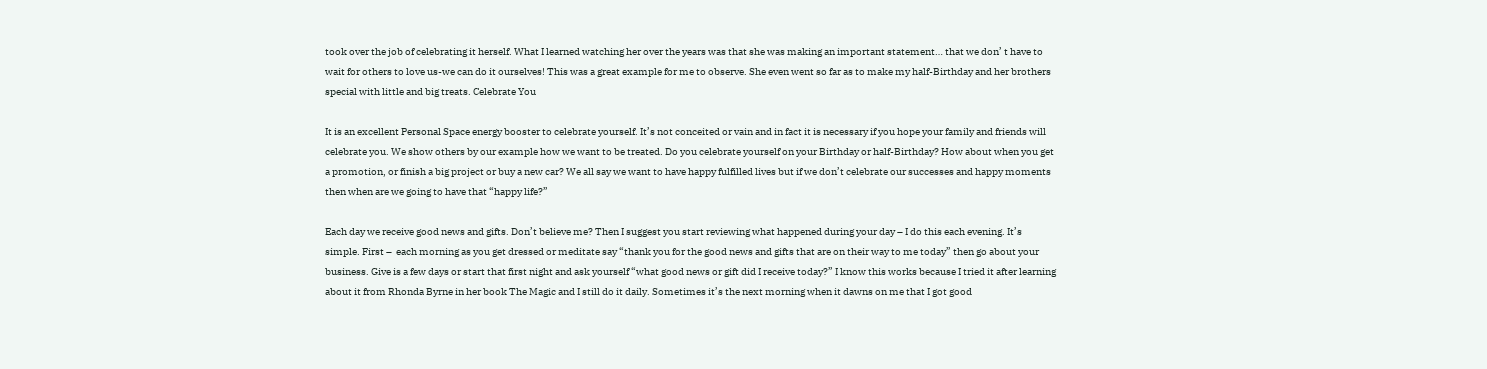took over the job of celebrating it herself. What I learned watching her over the years was that she was making an important statement… that we don’ t have to wait for others to love us-we can do it ourselves! This was a great example for me to observe. She even went so far as to make my half-Birthday and her brothers special with little and big treats. Celebrate You

It is an excellent Personal Space energy booster to celebrate yourself. It’s not conceited or vain and in fact it is necessary if you hope your family and friends will celebrate you. We show others by our example how we want to be treated. Do you celebrate yourself on your Birthday or half-Birthday? How about when you get a promotion, or finish a big project or buy a new car? We all say we want to have happy fulfilled lives but if we don’t celebrate our successes and happy moments then when are we going to have that “happy life?”

Each day we receive good news and gifts. Don’t believe me? Then I suggest you start reviewing what happened during your day – I do this each evening. It’s simple. First –  each morning as you get dressed or meditate say “thank you for the good news and gifts that are on their way to me today” then go about your business. Give is a few days or start that first night and ask yourself “what good news or gift did I receive today?” I know this works because I tried it after learning about it from Rhonda Byrne in her book The Magic and I still do it daily. Sometimes it’s the next morning when it dawns on me that I got good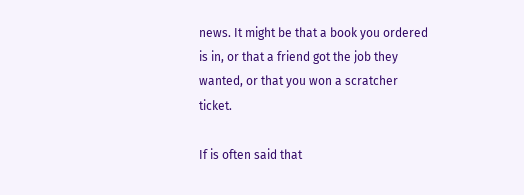news. It might be that a book you ordered is in, or that a friend got the job they wanted, or that you won a scratcher ticket.

If is often said that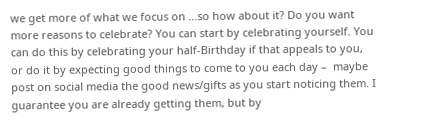we get more of what we focus on …so how about it? Do you want more reasons to celebrate? You can start by celebrating yourself. You can do this by celebrating your half-Birthday if that appeals to you, or do it by expecting good things to come to you each day –  maybe post on social media the good news/gifts as you start noticing them. I guarantee you are already getting them, but by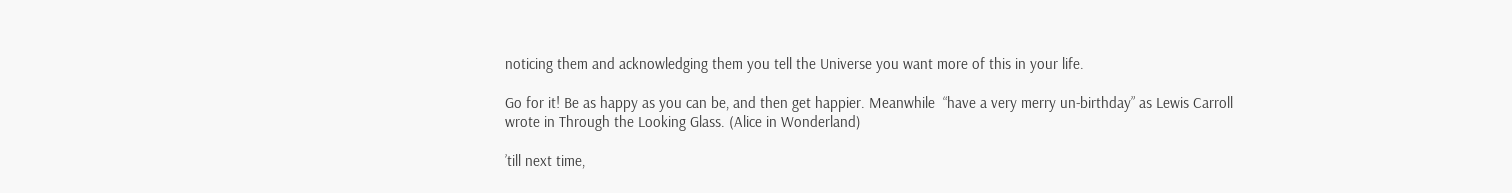noticing them and acknowledging them you tell the Universe you want more of this in your life.

Go for it! Be as happy as you can be, and then get happier. Meanwhile  “have a very merry un-birthday” as Lewis Carroll wrote in Through the Looking Glass. (Alice in Wonderland)

’till next time,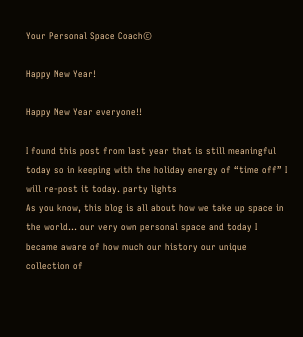Your Personal Space Coach©

Happy New Year!

Happy New Year everyone!!

I found this post from last year that is still meaningful today so in keeping with the holiday energy of “time off” I will re-post it today. party lights
As you know, this blog is all about how we take up space in the world… our very own personal space and today I became aware of how much our history our unique collection of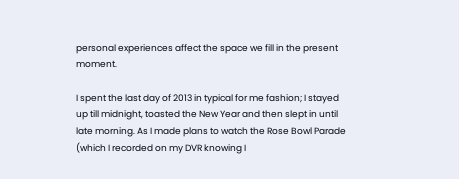personal experiences affect the space we fill in the present moment.

I spent the last day of 2013 in typical for me fashion; I stayed up till midnight, toasted the New Year and then slept in until late morning. As I made plans to watch the Rose Bowl Parade (which I recorded on my DVR knowing I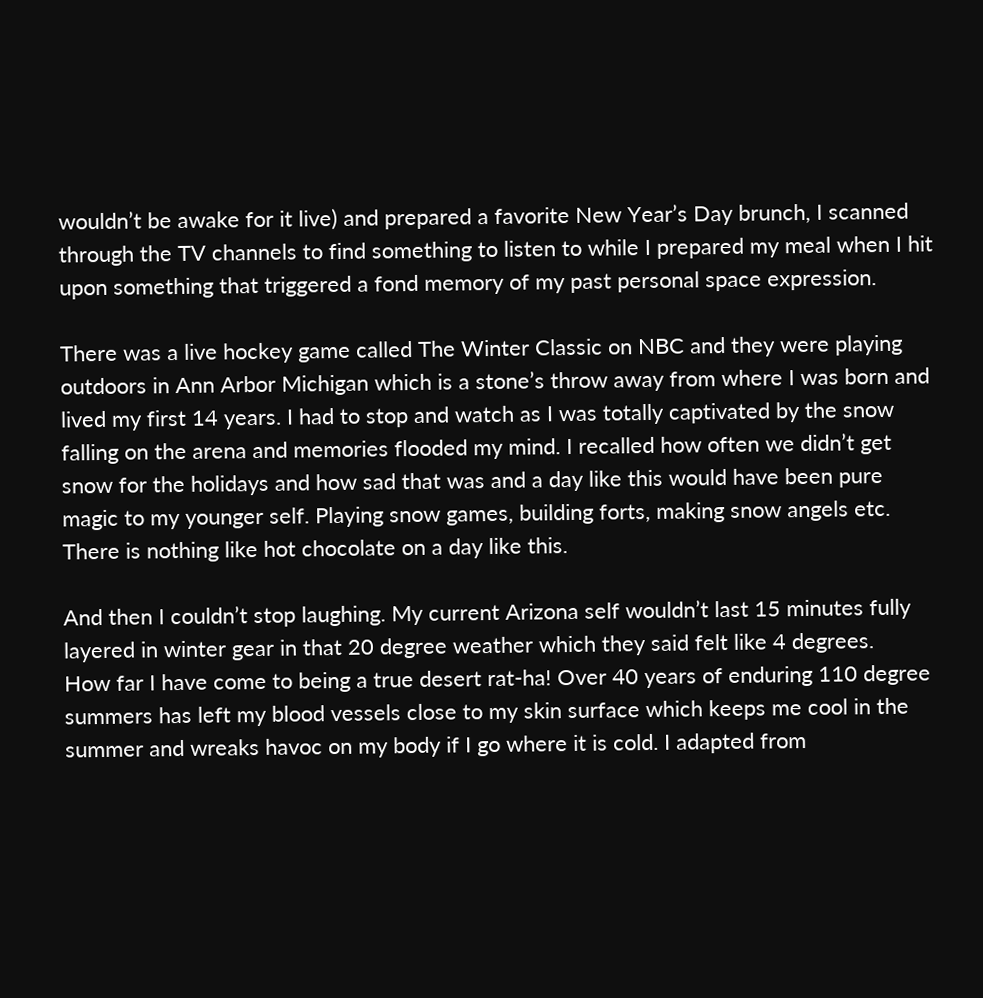wouldn’t be awake for it live) and prepared a favorite New Year’s Day brunch, I scanned through the TV channels to find something to listen to while I prepared my meal when I hit upon something that triggered a fond memory of my past personal space expression.

There was a live hockey game called The Winter Classic on NBC and they were playing outdoors in Ann Arbor Michigan which is a stone’s throw away from where I was born and lived my first 14 years. I had to stop and watch as I was totally captivated by the snow falling on the arena and memories flooded my mind. I recalled how often we didn’t get snow for the holidays and how sad that was and a day like this would have been pure magic to my younger self. Playing snow games, building forts, making snow angels etc. There is nothing like hot chocolate on a day like this.

And then I couldn’t stop laughing. My current Arizona self wouldn’t last 15 minutes fully layered in winter gear in that 20 degree weather which they said felt like 4 degrees.
How far I have come to being a true desert rat-ha! Over 40 years of enduring 110 degree summers has left my blood vessels close to my skin surface which keeps me cool in the summer and wreaks havoc on my body if I go where it is cold. I adapted from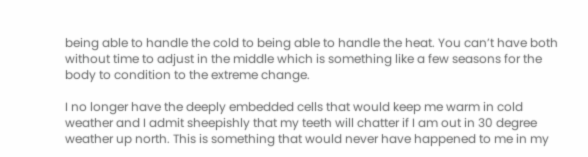being able to handle the cold to being able to handle the heat. You can’t have both without time to adjust in the middle which is something like a few seasons for the body to condition to the extreme change.

I no longer have the deeply embedded cells that would keep me warm in cold weather and I admit sheepishly that my teeth will chatter if I am out in 30 degree weather up north. This is something that would never have happened to me in my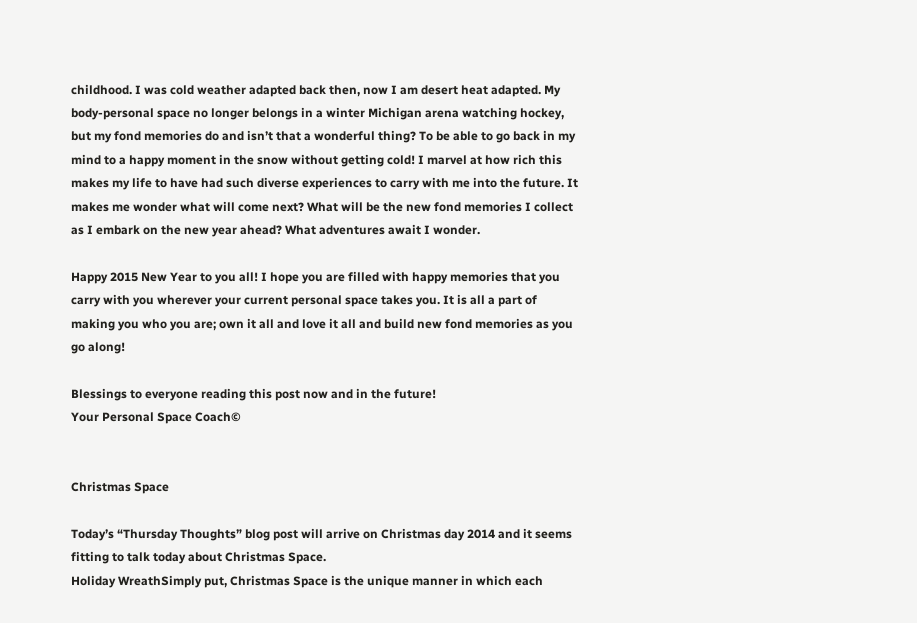childhood. I was cold weather adapted back then, now I am desert heat adapted. My body-personal space no longer belongs in a winter Michigan arena watching hockey, but my fond memories do and isn’t that a wonderful thing? To be able to go back in my mind to a happy moment in the snow without getting cold! I marvel at how rich this makes my life to have had such diverse experiences to carry with me into the future. It makes me wonder what will come next? What will be the new fond memories I collect as I embark on the new year ahead? What adventures await I wonder.

Happy 2015 New Year to you all! I hope you are filled with happy memories that you carry with you wherever your current personal space takes you. It is all a part of making you who you are; own it all and love it all and build new fond memories as you go along!

Blessings to everyone reading this post now and in the future!
Your Personal Space Coach©


Christmas Space

Today’s “Thursday Thoughts” blog post will arrive on Christmas day 2014 and it seems fitting to talk today about Christmas Space.
Holiday WreathSimply put, Christmas Space is the unique manner in which each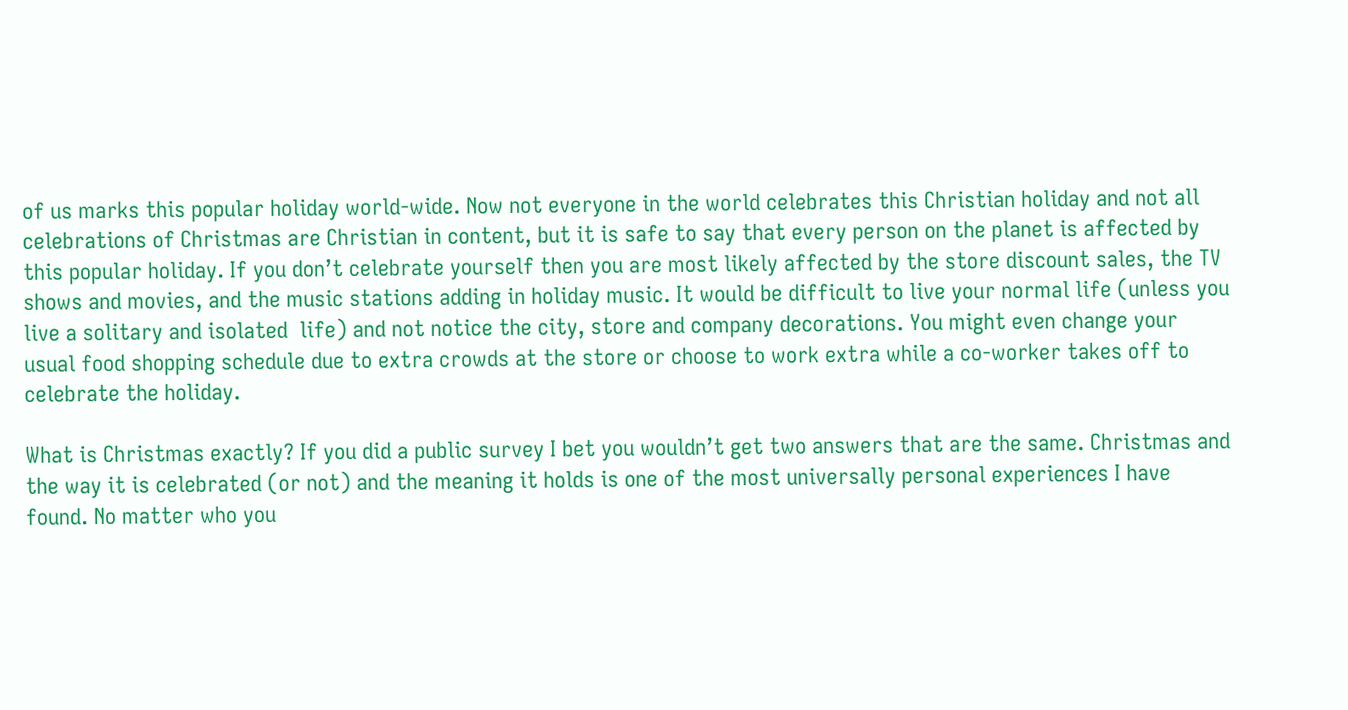of us marks this popular holiday world-wide. Now not everyone in the world celebrates this Christian holiday and not all celebrations of Christmas are Christian in content, but it is safe to say that every person on the planet is affected by this popular holiday. If you don’t celebrate yourself then you are most likely affected by the store discount sales, the TV shows and movies, and the music stations adding in holiday music. It would be difficult to live your normal life (unless you live a solitary and isolated  life) and not notice the city, store and company decorations. You might even change your usual food shopping schedule due to extra crowds at the store or choose to work extra while a co-worker takes off to celebrate the holiday.

What is Christmas exactly? If you did a public survey I bet you wouldn’t get two answers that are the same. Christmas and the way it is celebrated (or not) and the meaning it holds is one of the most universally personal experiences I have found. No matter who you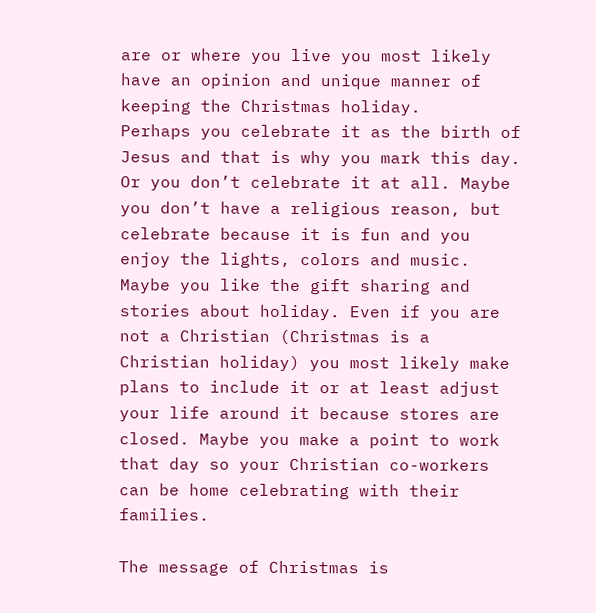are or where you live you most likely have an opinion and unique manner of keeping the Christmas holiday.
Perhaps you celebrate it as the birth of Jesus and that is why you mark this day. Or you don’t celebrate it at all. Maybe you don’t have a religious reason, but celebrate because it is fun and you enjoy the lights, colors and music. Maybe you like the gift sharing and stories about holiday. Even if you are not a Christian (Christmas is a Christian holiday) you most likely make plans to include it or at least adjust your life around it because stores are closed. Maybe you make a point to work that day so your Christian co-workers can be home celebrating with their families.

The message of Christmas is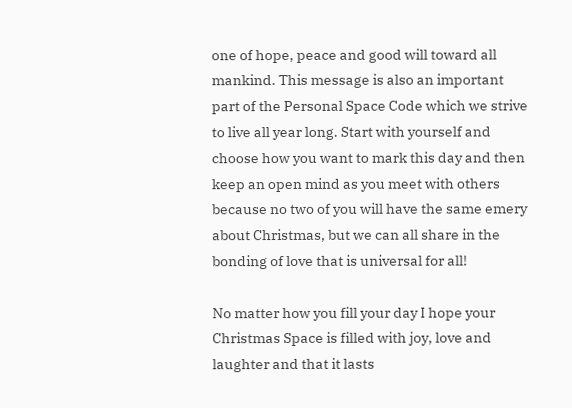one of hope, peace and good will toward all mankind. This message is also an important part of the Personal Space Code which we strive to live all year long. Start with yourself and choose how you want to mark this day and then keep an open mind as you meet with others because no two of you will have the same emery about Christmas, but we can all share in the bonding of love that is universal for all!

No matter how you fill your day I hope your Christmas Space is filled with joy, love and laughter and that it lasts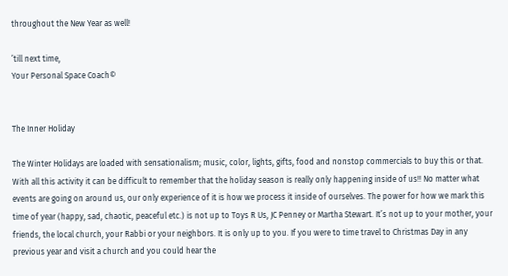throughout the New Year as well!

’till next time,
Your Personal Space Coach©


The Inner Holiday

The Winter Holidays are loaded with sensationalism; music, color, lights, gifts, food and nonstop commercials to buy this or that. With all this activity it can be difficult to remember that the holiday season is really only happening inside of us!! No matter what events are going on around us, our only experience of it is how we process it inside of ourselves. The power for how we mark this time of year (happy, sad, chaotic, peaceful etc.) is not up to Toys R Us, JC Penney or Martha Stewart. It’s not up to your mother, your friends, the local church, your Rabbi or your neighbors. It is only up to you. If you were to time travel to Christmas Day in any previous year and visit a church and you could hear the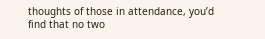thoughts of those in attendance, you’d find that no two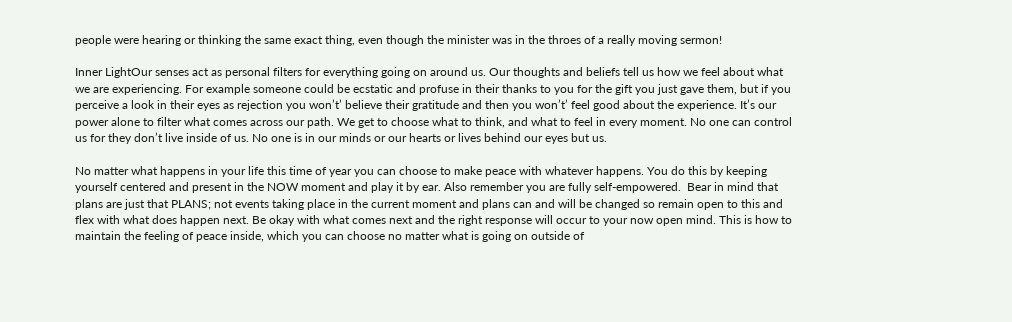people were hearing or thinking the same exact thing, even though the minister was in the throes of a really moving sermon!

Inner LightOur senses act as personal filters for everything going on around us. Our thoughts and beliefs tell us how we feel about what we are experiencing. For example someone could be ecstatic and profuse in their thanks to you for the gift you just gave them, but if you perceive a look in their eyes as rejection you won’t’ believe their gratitude and then you won’t’ feel good about the experience. It’s our power alone to filter what comes across our path. We get to choose what to think, and what to feel in every moment. No one can control us for they don’t live inside of us. No one is in our minds or our hearts or lives behind our eyes but us.

No matter what happens in your life this time of year you can choose to make peace with whatever happens. You do this by keeping yourself centered and present in the NOW moment and play it by ear. Also remember you are fully self-empowered.  Bear in mind that plans are just that PLANS; not events taking place in the current moment and plans can and will be changed so remain open to this and flex with what does happen next. Be okay with what comes next and the right response will occur to your now open mind. This is how to maintain the feeling of peace inside, which you can choose no matter what is going on outside of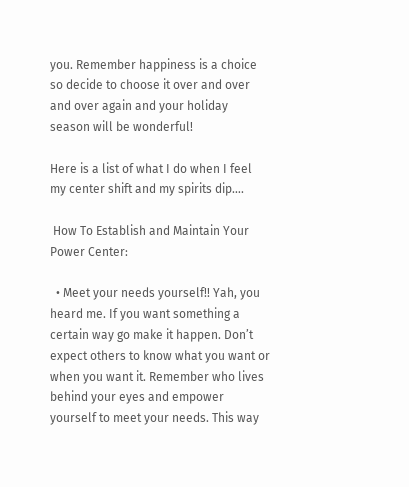you. Remember happiness is a choice so decide to choose it over and over and over again and your holiday season will be wonderful!

Here is a list of what I do when I feel my center shift and my spirits dip….

 How To Establish and Maintain Your Power Center:

  • Meet your needs yourself!! Yah, you heard me. If you want something a certain way go make it happen. Don’t expect others to know what you want or when you want it. Remember who lives behind your eyes and empower yourself to meet your needs. This way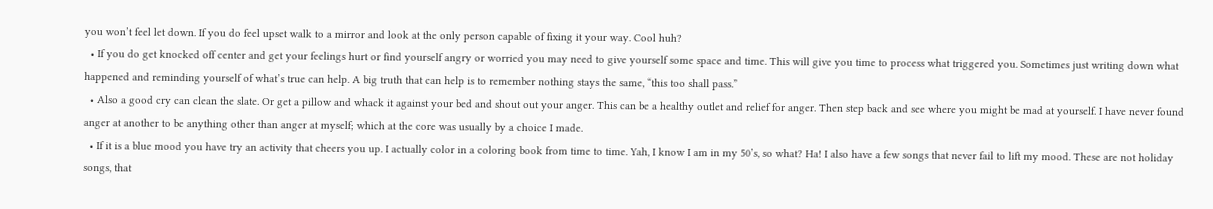you won’t feel let down. If you do feel upset walk to a mirror and look at the only person capable of fixing it your way. Cool huh?
  • If you do get knocked off center and get your feelings hurt or find yourself angry or worried you may need to give yourself some space and time. This will give you time to process what triggered you. Sometimes just writing down what happened and reminding yourself of what’s true can help. A big truth that can help is to remember nothing stays the same, “this too shall pass.”
  • Also a good cry can clean the slate. Or get a pillow and whack it against your bed and shout out your anger. This can be a healthy outlet and relief for anger. Then step back and see where you might be mad at yourself. I have never found anger at another to be anything other than anger at myself; which at the core was usually by a choice I made.
  • If it is a blue mood you have try an activity that cheers you up. I actually color in a coloring book from time to time. Yah, I know I am in my 50’s, so what? Ha! I also have a few songs that never fail to lift my mood. These are not holiday songs, that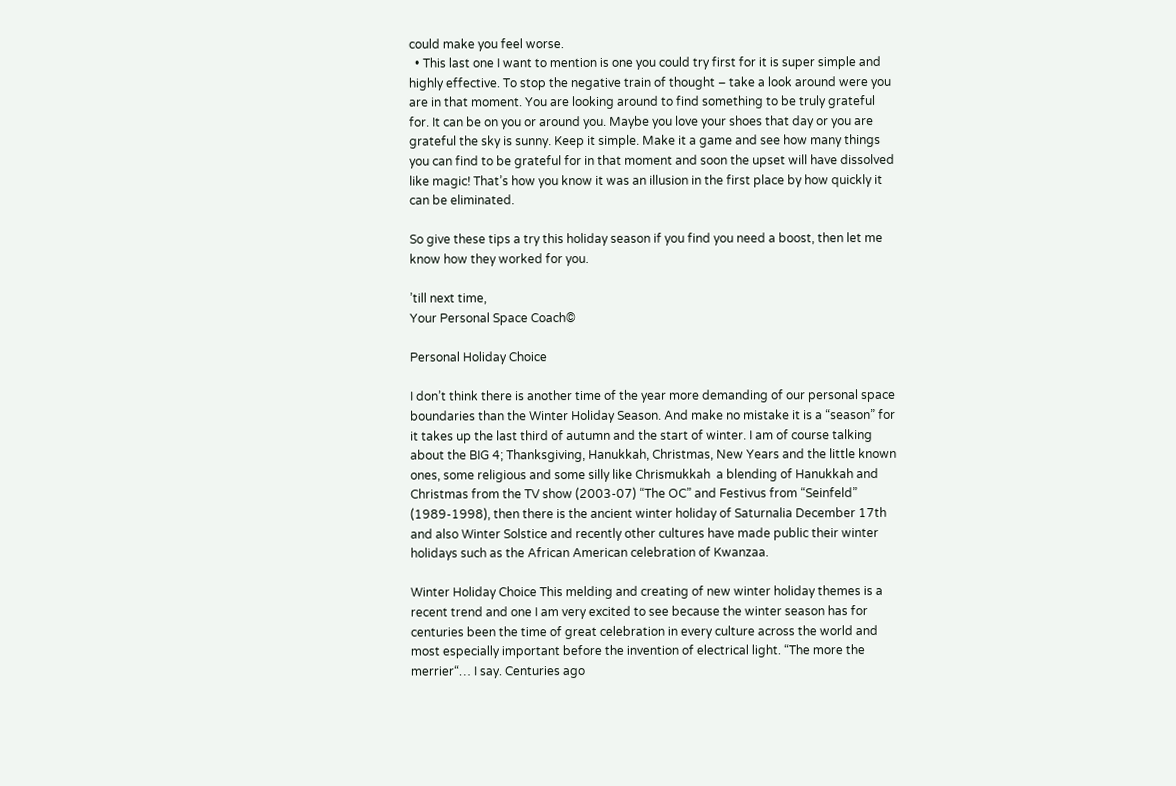could make you feel worse.
  • This last one I want to mention is one you could try first for it is super simple and highly effective. To stop the negative train of thought – take a look around were you are in that moment. You are looking around to find something to be truly grateful for. It can be on you or around you. Maybe you love your shoes that day or you are grateful the sky is sunny. Keep it simple. Make it a game and see how many things you can find to be grateful for in that moment and soon the upset will have dissolved like magic! That’s how you know it was an illusion in the first place by how quickly it can be eliminated.

So give these tips a try this holiday season if you find you need a boost, then let me know how they worked for you.

’till next time,
Your Personal Space Coach©

Personal Holiday Choice

I don’t think there is another time of the year more demanding of our personal space boundaries than the Winter Holiday Season. And make no mistake it is a “season” for it takes up the last third of autumn and the start of winter. I am of course talking about the BIG 4; Thanksgiving, Hanukkah, Christmas, New Years and the little known ones, some religious and some silly like Chrismukkah  a blending of Hanukkah and Christmas from the TV show (2003-07) “The OC” and Festivus from “Seinfeld” (1989-1998), then there is the ancient winter holiday of Saturnalia December 17th and also Winter Solstice and recently other cultures have made public their winter holidays such as the African American celebration of Kwanzaa.

Winter Holiday Choice This melding and creating of new winter holiday themes is a recent trend and one I am very excited to see because the winter season has for centuries been the time of great celebration in every culture across the world and most especially important before the invention of electrical light. “The more the merrier“… I say. Centuries ago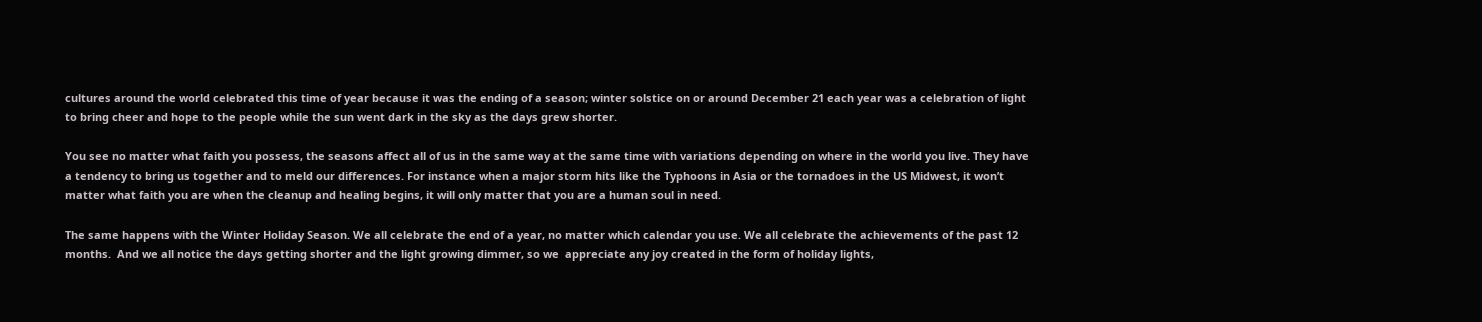cultures around the world celebrated this time of year because it was the ending of a season; winter solstice on or around December 21 each year was a celebration of light to bring cheer and hope to the people while the sun went dark in the sky as the days grew shorter.

You see no matter what faith you possess, the seasons affect all of us in the same way at the same time with variations depending on where in the world you live. They have a tendency to bring us together and to meld our differences. For instance when a major storm hits like the Typhoons in Asia or the tornadoes in the US Midwest, it won’t matter what faith you are when the cleanup and healing begins, it will only matter that you are a human soul in need.

The same happens with the Winter Holiday Season. We all celebrate the end of a year, no matter which calendar you use. We all celebrate the achievements of the past 12 months.  And we all notice the days getting shorter and the light growing dimmer, so we  appreciate any joy created in the form of holiday lights,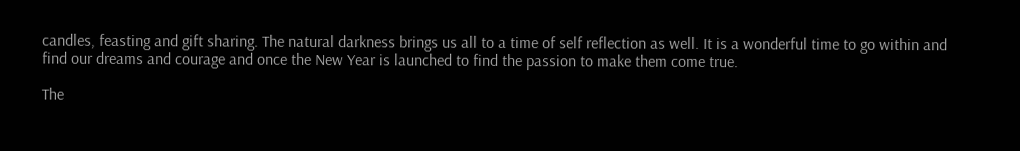candles, feasting and gift sharing. The natural darkness brings us all to a time of self reflection as well. It is a wonderful time to go within and find our dreams and courage and once the New Year is launched to find the passion to make them come true.

The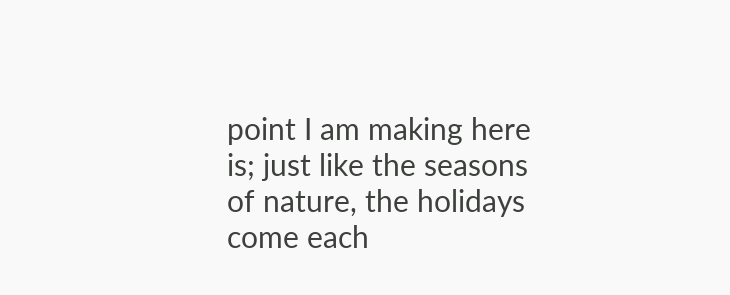point I am making here is; just like the seasons of nature, the holidays come each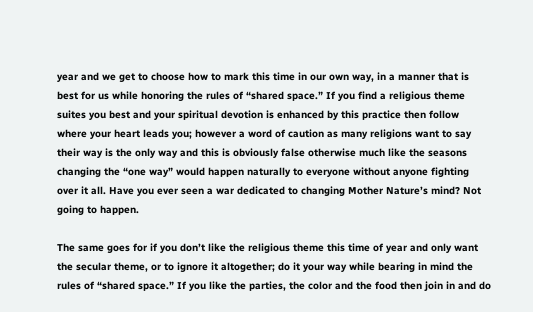year and we get to choose how to mark this time in our own way, in a manner that is best for us while honoring the rules of “shared space.” If you find a religious theme suites you best and your spiritual devotion is enhanced by this practice then follow where your heart leads you; however a word of caution as many religions want to say their way is the only way and this is obviously false otherwise much like the seasons changing the “one way” would happen naturally to everyone without anyone fighting over it all. Have you ever seen a war dedicated to changing Mother Nature’s mind? Not going to happen.

The same goes for if you don’t like the religious theme this time of year and only want the secular theme, or to ignore it altogether; do it your way while bearing in mind the rules of “shared space.” If you like the parties, the color and the food then join in and do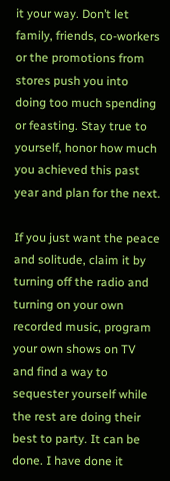it your way. Don’t let family, friends, co-workers or the promotions from stores push you into doing too much spending or feasting. Stay true to yourself, honor how much you achieved this past year and plan for the next.

If you just want the peace and solitude, claim it by turning off the radio and turning on your own recorded music, program your own shows on TV and find a way to sequester yourself while the rest are doing their best to party. It can be done. I have done it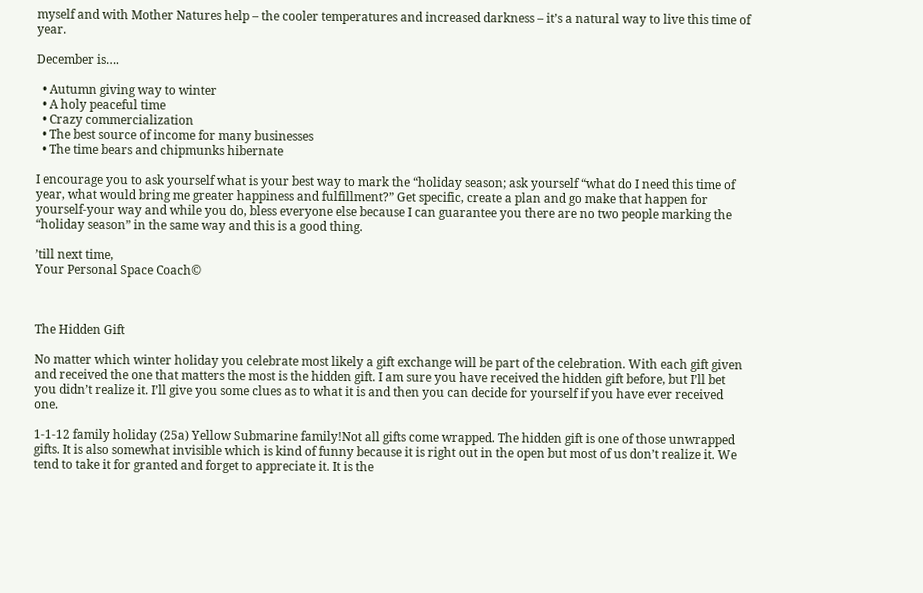myself and with Mother Natures help – the cooler temperatures and increased darkness – it’s a natural way to live this time of year.

December is….

  • Autumn giving way to winter
  • A holy peaceful time
  • Crazy commercialization
  • The best source of income for many businesses
  • The time bears and chipmunks hibernate

I encourage you to ask yourself what is your best way to mark the “holiday season; ask yourself “what do I need this time of year, what would bring me greater happiness and fulfillment?” Get specific, create a plan and go make that happen for yourself-your way and while you do, bless everyone else because I can guarantee you there are no two people marking the “holiday season” in the same way and this is a good thing.

’till next time,
Your Personal Space Coach©



The Hidden Gift

No matter which winter holiday you celebrate most likely a gift exchange will be part of the celebration. With each gift given and received the one that matters the most is the hidden gift. I am sure you have received the hidden gift before, but I’ll bet you didn’t realize it. I’ll give you some clues as to what it is and then you can decide for yourself if you have ever received one.

1-1-12 family holiday (25a) Yellow Submarine family!Not all gifts come wrapped. The hidden gift is one of those unwrapped gifts. It is also somewhat invisible which is kind of funny because it is right out in the open but most of us don’t realize it. We tend to take it for granted and forget to appreciate it. It is the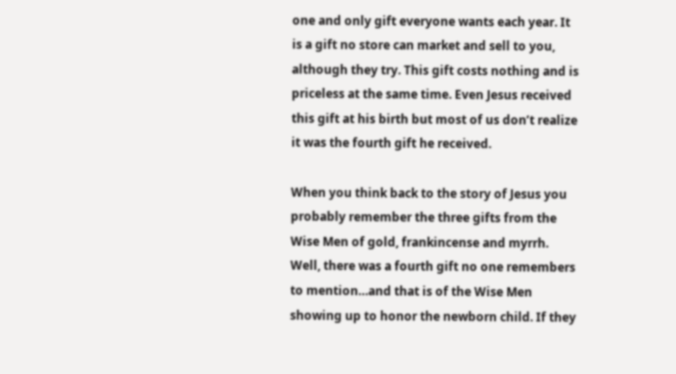one and only gift everyone wants each year. It is a gift no store can market and sell to you, although they try. This gift costs nothing and is priceless at the same time. Even Jesus received this gift at his birth but most of us don’t realize it was the fourth gift he received.

When you think back to the story of Jesus you probably remember the three gifts from the Wise Men of gold, frankincense and myrrh. Well, there was a fourth gift no one remembers to mention…and that is of the Wise Men showing up to honor the newborn child. If they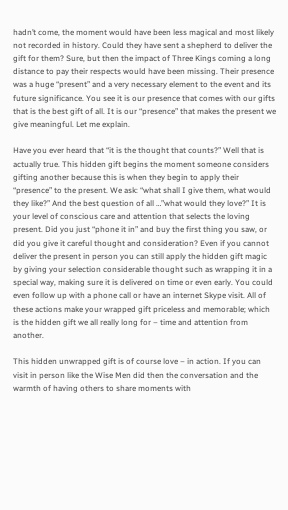hadn’t come, the moment would have been less magical and most likely not recorded in history. Could they have sent a shepherd to deliver the gift for them? Sure, but then the impact of Three Kings coming a long distance to pay their respects would have been missing. Their presence was a huge “present” and a very necessary element to the event and its future significance. You see it is our presence that comes with our gifts that is the best gift of all. It is our “presence” that makes the present we give meaningful. Let me explain.

Have you ever heard that “it is the thought that counts?” Well that is actually true. This hidden gift begins the moment someone considers gifting another because this is when they begin to apply their “presence” to the present. We ask: “what shall I give them, what would they like?” And the best question of all …”what would they love?” It is your level of conscious care and attention that selects the loving present. Did you just “phone it in” and buy the first thing you saw, or did you give it careful thought and consideration? Even if you cannot deliver the present in person you can still apply the hidden gift magic by giving your selection considerable thought such as wrapping it in a special way, making sure it is delivered on time or even early. You could even follow up with a phone call or have an internet Skype visit. All of these actions make your wrapped gift priceless and memorable; which is the hidden gift we all really long for – time and attention from another.

This hidden unwrapped gift is of course love – in action. If you can visit in person like the Wise Men did then the conversation and the warmth of having others to share moments with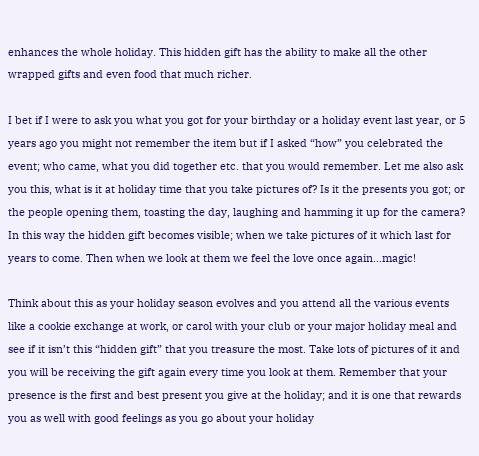enhances the whole holiday. This hidden gift has the ability to make all the other wrapped gifts and even food that much richer.

I bet if I were to ask you what you got for your birthday or a holiday event last year, or 5 years ago you might not remember the item but if I asked “how” you celebrated the event; who came, what you did together etc. that you would remember. Let me also ask you this, what is it at holiday time that you take pictures of? Is it the presents you got; or the people opening them, toasting the day, laughing and hamming it up for the camera? In this way the hidden gift becomes visible; when we take pictures of it which last for years to come. Then when we look at them we feel the love once again…magic!

Think about this as your holiday season evolves and you attend all the various events like a cookie exchange at work, or carol with your club or your major holiday meal and see if it isn’t this “hidden gift” that you treasure the most. Take lots of pictures of it and you will be receiving the gift again every time you look at them. Remember that your presence is the first and best present you give at the holiday; and it is one that rewards you as well with good feelings as you go about your holiday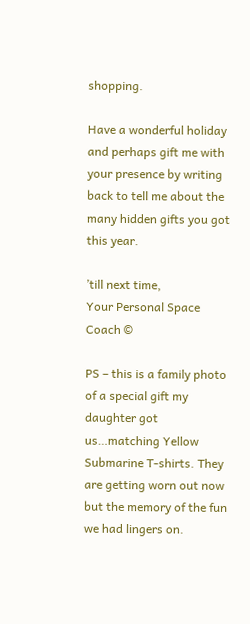shopping.

Have a wonderful holiday and perhaps gift me with your presence by writing back to tell me about the many hidden gifts you got this year.

’till next time,
Your Personal Space Coach ©

PS – this is a family photo of a special gift my daughter got us…matching Yellow Submarine T-shirts. They are getting worn out now but the memory of the fun we had lingers on.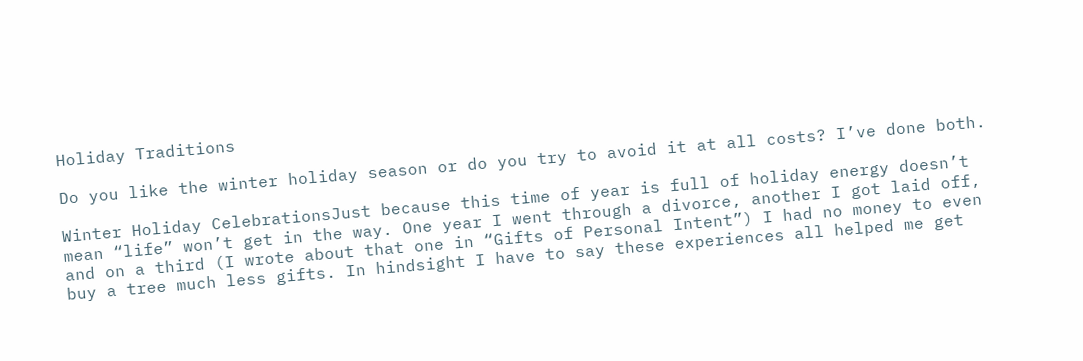Holiday Traditions

Do you like the winter holiday season or do you try to avoid it at all costs? I’ve done both.

Winter Holiday CelebrationsJust because this time of year is full of holiday energy doesn’t mean “life” won’t get in the way. One year I went through a divorce, another I got laid off, and on a third (I wrote about that one in “Gifts of Personal Intent”) I had no money to even buy a tree much less gifts. In hindsight I have to say these experiences all helped me get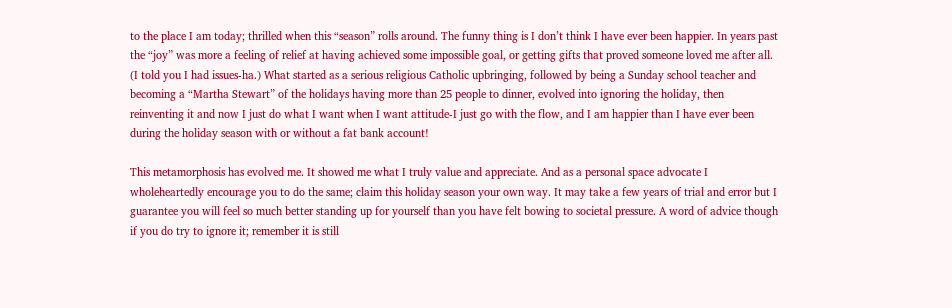to the place I am today; thrilled when this “season” rolls around. The funny thing is I don’t think I have ever been happier. In years past the “joy” was more a feeling of relief at having achieved some impossible goal, or getting gifts that proved someone loved me after all. (I told you I had issues-ha.) What started as a serious religious Catholic upbringing, followed by being a Sunday school teacher and becoming a “Martha Stewart” of the holidays having more than 25 people to dinner, evolved into ignoring the holiday, then reinventing it and now I just do what I want when I want attitude-I just go with the flow, and I am happier than I have ever been during the holiday season with or without a fat bank account!

This metamorphosis has evolved me. It showed me what I truly value and appreciate. And as a personal space advocate I wholeheartedly encourage you to do the same; claim this holiday season your own way. It may take a few years of trial and error but I guarantee you will feel so much better standing up for yourself than you have felt bowing to societal pressure. A word of advice though if you do try to ignore it; remember it is still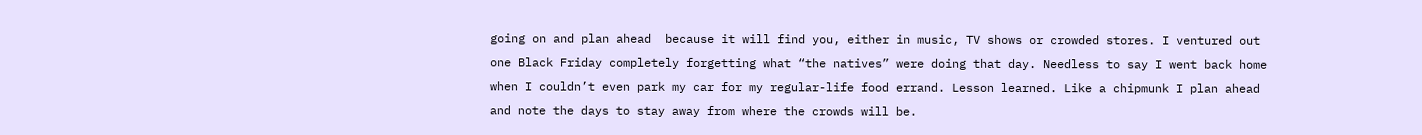going on and plan ahead  because it will find you, either in music, TV shows or crowded stores. I ventured out one Black Friday completely forgetting what “the natives” were doing that day. Needless to say I went back home when I couldn’t even park my car for my regular-life food errand. Lesson learned. Like a chipmunk I plan ahead and note the days to stay away from where the crowds will be.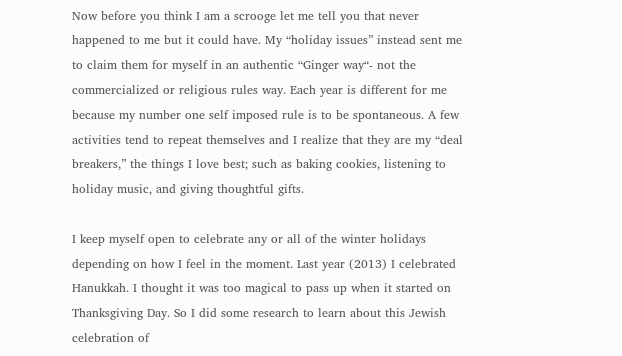Now before you think I am a scrooge let me tell you that never happened to me but it could have. My “holiday issues” instead sent me to claim them for myself in an authentic “Ginger way“- not the commercialized or religious rules way. Each year is different for me because my number one self imposed rule is to be spontaneous. A few activities tend to repeat themselves and I realize that they are my “deal breakers,” the things I love best; such as baking cookies, listening to holiday music, and giving thoughtful gifts.

I keep myself open to celebrate any or all of the winter holidays depending on how I feel in the moment. Last year (2013) I celebrated Hanukkah. I thought it was too magical to pass up when it started on Thanksgiving Day. So I did some research to learn about this Jewish celebration of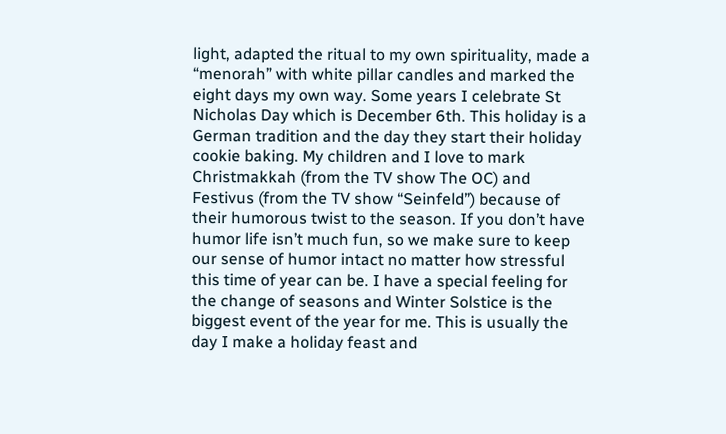light, adapted the ritual to my own spirituality, made a “menorah” with white pillar candles and marked the eight days my own way. Some years I celebrate St Nicholas Day which is December 6th. This holiday is a German tradition and the day they start their holiday cookie baking. My children and I love to mark Christmakkah (from the TV show The OC) and Festivus (from the TV show “Seinfeld”) because of their humorous twist to the season. If you don’t have humor life isn’t much fun, so we make sure to keep our sense of humor intact no matter how stressful this time of year can be. I have a special feeling for the change of seasons and Winter Solstice is the biggest event of the year for me. This is usually the day I make a holiday feast and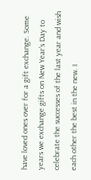have loved ones over for a gift exchange. Some years we exchange gifts on New Year’s Day to celebrate the successes of the last year and wish each other the best in the new. I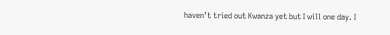haven’t tried out Kwanza yet but I will one day. I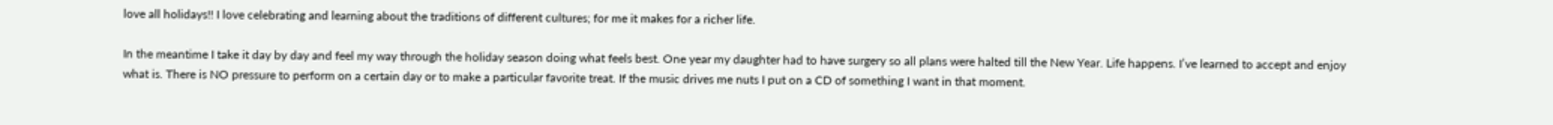love all holidays!! I love celebrating and learning about the traditions of different cultures; for me it makes for a richer life.

In the meantime I take it day by day and feel my way through the holiday season doing what feels best. One year my daughter had to have surgery so all plans were halted till the New Year. Life happens. I’ve learned to accept and enjoy what is. There is NO pressure to perform on a certain day or to make a particular favorite treat. If the music drives me nuts I put on a CD of something I want in that moment.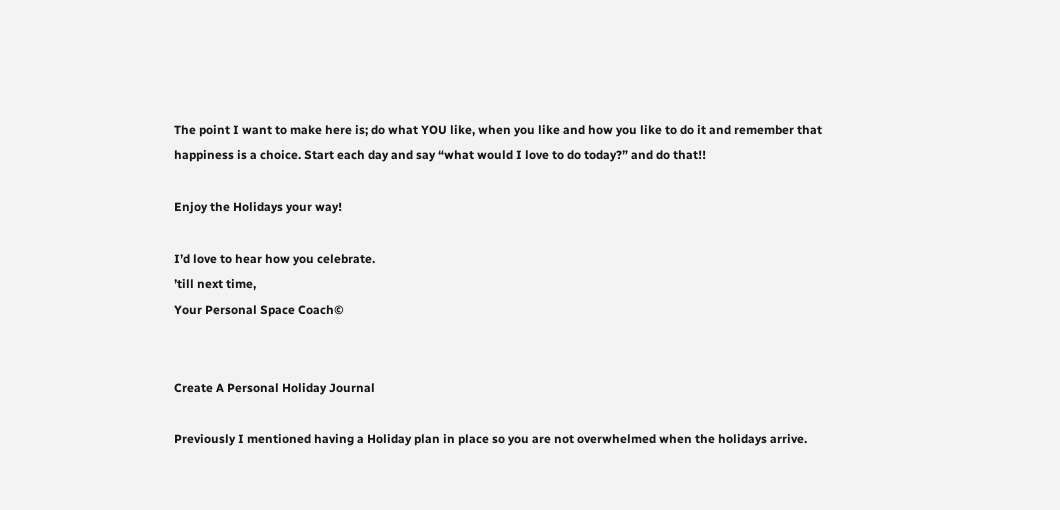The point I want to make here is; do what YOU like, when you like and how you like to do it and remember that happiness is a choice. Start each day and say “what would I love to do today?” and do that!!

Enjoy the Holidays your way!

I’d love to hear how you celebrate.
’till next time,
Your Personal Space Coach©


Create A Personal Holiday Journal

Previously I mentioned having a Holiday plan in place so you are not overwhelmed when the holidays arrive.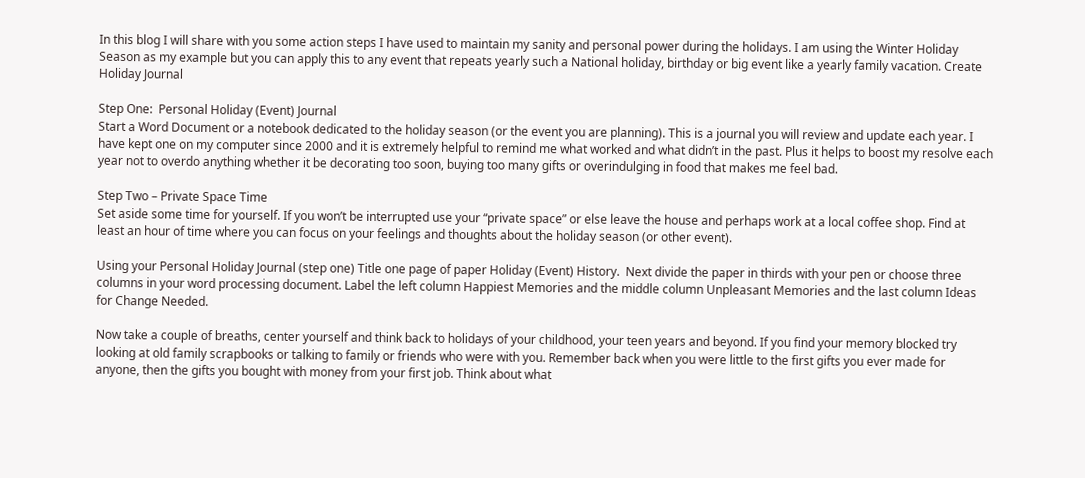In this blog I will share with you some action steps I have used to maintain my sanity and personal power during the holidays. I am using the Winter Holiday Season as my example but you can apply this to any event that repeats yearly such a National holiday, birthday or big event like a yearly family vacation. Create Holiday Journal

Step One:  Personal Holiday (Event) Journal
Start a Word Document or a notebook dedicated to the holiday season (or the event you are planning). This is a journal you will review and update each year. I have kept one on my computer since 2000 and it is extremely helpful to remind me what worked and what didn’t in the past. Plus it helps to boost my resolve each year not to overdo anything whether it be decorating too soon, buying too many gifts or overindulging in food that makes me feel bad.

Step Two – Private Space Time
Set aside some time for yourself. If you won’t be interrupted use your “private space” or else leave the house and perhaps work at a local coffee shop. Find at least an hour of time where you can focus on your feelings and thoughts about the holiday season (or other event).

Using your Personal Holiday Journal (step one) Title one page of paper Holiday (Event) History.  Next divide the paper in thirds with your pen or choose three columns in your word processing document. Label the left column Happiest Memories and the middle column Unpleasant Memories and the last column Ideas for Change Needed.

Now take a couple of breaths, center yourself and think back to holidays of your childhood, your teen years and beyond. If you find your memory blocked try looking at old family scrapbooks or talking to family or friends who were with you. Remember back when you were little to the first gifts you ever made for anyone, then the gifts you bought with money from your first job. Think about what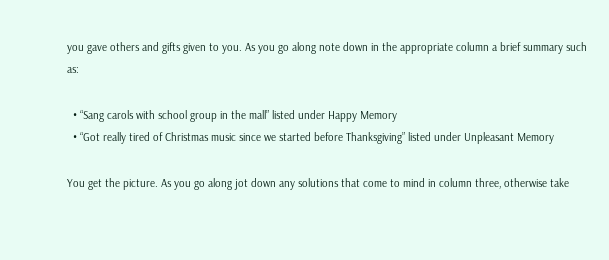you gave others and gifts given to you. As you go along note down in the appropriate column a brief summary such as:

  • “Sang carols with school group in the mall” listed under Happy Memory
  • “Got really tired of Christmas music since we started before Thanksgiving” listed under Unpleasant Memory

You get the picture. As you go along jot down any solutions that come to mind in column three, otherwise take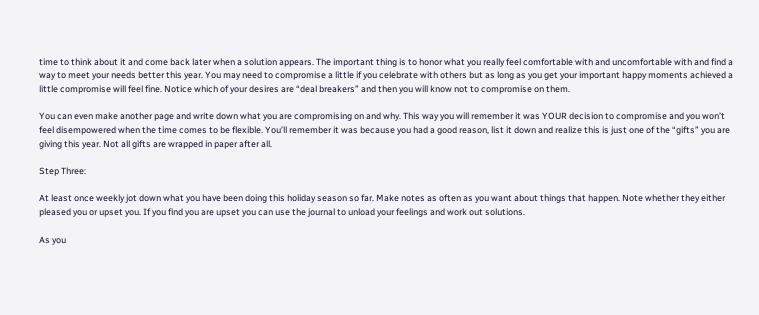time to think about it and come back later when a solution appears. The important thing is to honor what you really feel comfortable with and uncomfortable with and find a way to meet your needs better this year. You may need to compromise a little if you celebrate with others but as long as you get your important happy moments achieved a little compromise will feel fine. Notice which of your desires are “deal breakers” and then you will know not to compromise on them.

You can even make another page and write down what you are compromising on and why. This way you will remember it was YOUR decision to compromise and you won’t feel disempowered when the time comes to be flexible. You’ll remember it was because you had a good reason, list it down and realize this is just one of the “gifts” you are giving this year. Not all gifts are wrapped in paper after all.

Step Three:

At least once weekly jot down what you have been doing this holiday season so far. Make notes as often as you want about things that happen. Note whether they either pleased you or upset you. If you find you are upset you can use the journal to unload your feelings and work out solutions.

As you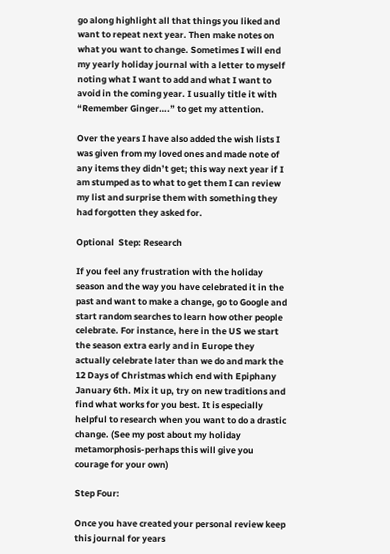go along highlight all that things you liked and want to repeat next year. Then make notes on what you want to change. Sometimes I will end my yearly holiday journal with a letter to myself noting what I want to add and what I want to avoid in the coming year. I usually title it with “Remember Ginger….” to get my attention.

Over the years I have also added the wish lists I was given from my loved ones and made note of any items they didn’t get; this way next year if I am stumped as to what to get them I can review my list and surprise them with something they had forgotten they asked for.

Optional  Step: Research

If you feel any frustration with the holiday season and the way you have celebrated it in the past and want to make a change, go to Google and start random searches to learn how other people celebrate. For instance, here in the US we start the season extra early and in Europe they actually celebrate later than we do and mark the 12 Days of Christmas which end with Epiphany January 6th. Mix it up, try on new traditions and find what works for you best. It is especially helpful to research when you want to do a drastic change. (See my post about my holiday metamorphosis-perhaps this will give you courage for your own)

Step Four:

Once you have created your personal review keep this journal for years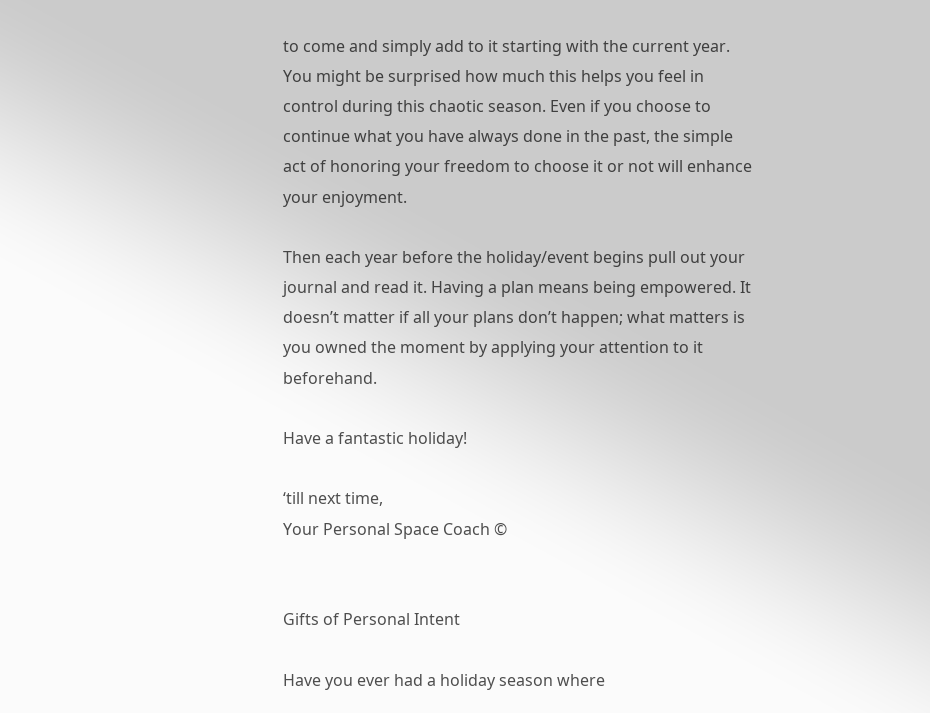to come and simply add to it starting with the current year. You might be surprised how much this helps you feel in control during this chaotic season. Even if you choose to continue what you have always done in the past, the simple act of honoring your freedom to choose it or not will enhance your enjoyment.

Then each year before the holiday/event begins pull out your journal and read it. Having a plan means being empowered. It doesn’t matter if all your plans don’t happen; what matters is you owned the moment by applying your attention to it beforehand.

Have a fantastic holiday!

‘till next time,
Your Personal Space Coach ©


Gifts of Personal Intent

Have you ever had a holiday season where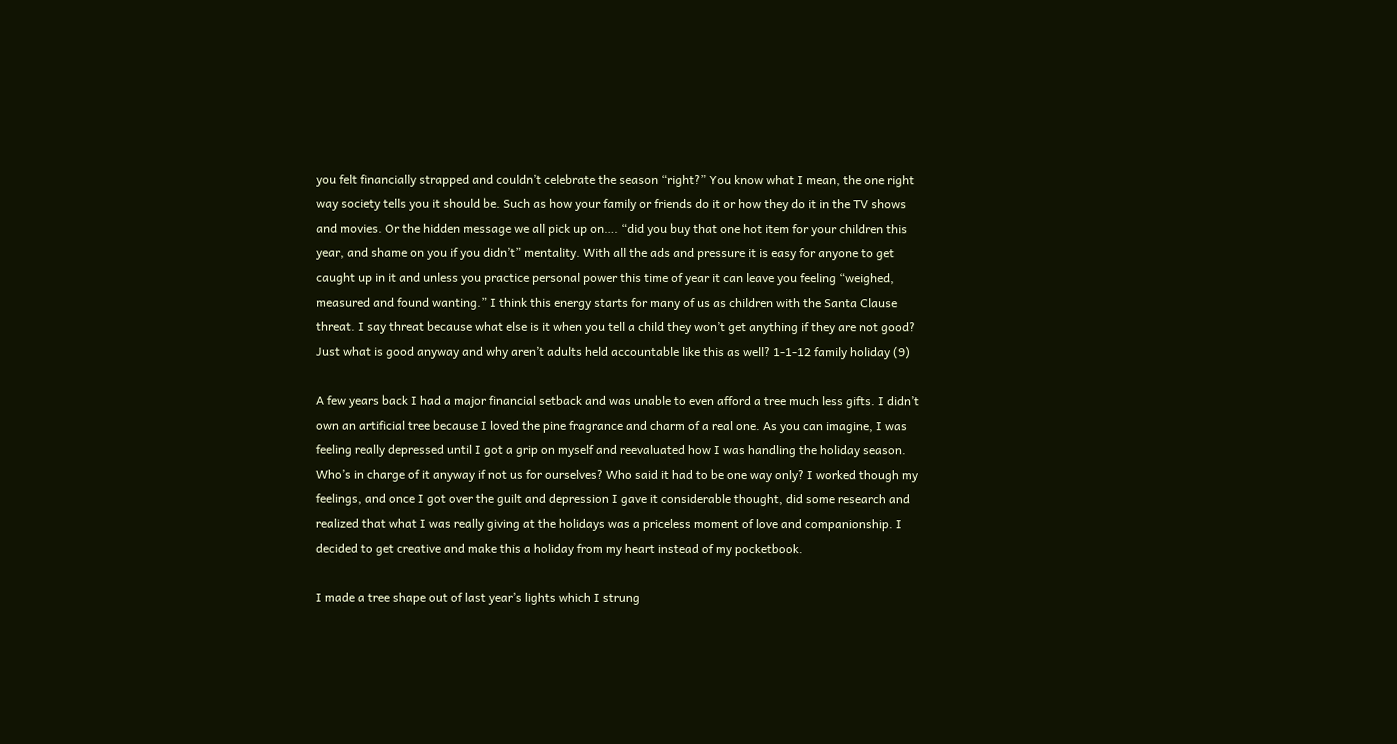you felt financially strapped and couldn’t celebrate the season “right?” You know what I mean, the one right way society tells you it should be. Such as how your family or friends do it or how they do it in the TV shows and movies. Or the hidden message we all pick up on…. “did you buy that one hot item for your children this year, and shame on you if you didn’t” mentality. With all the ads and pressure it is easy for anyone to get caught up in it and unless you practice personal power this time of year it can leave you feeling “weighed, measured and found wanting.” I think this energy starts for many of us as children with the Santa Clause threat. I say threat because what else is it when you tell a child they won’t get anything if they are not good? Just what is good anyway and why aren’t adults held accountable like this as well? 1-1-12 family holiday (9)

A few years back I had a major financial setback and was unable to even afford a tree much less gifts. I didn’t own an artificial tree because I loved the pine fragrance and charm of a real one. As you can imagine, I was feeling really depressed until I got a grip on myself and reevaluated how I was handling the holiday season. Who’s in charge of it anyway if not us for ourselves? Who said it had to be one way only? I worked though my feelings, and once I got over the guilt and depression I gave it considerable thought, did some research and realized that what I was really giving at the holidays was a priceless moment of love and companionship. I decided to get creative and make this a holiday from my heart instead of my pocketbook.

I made a tree shape out of last year’s lights which I strung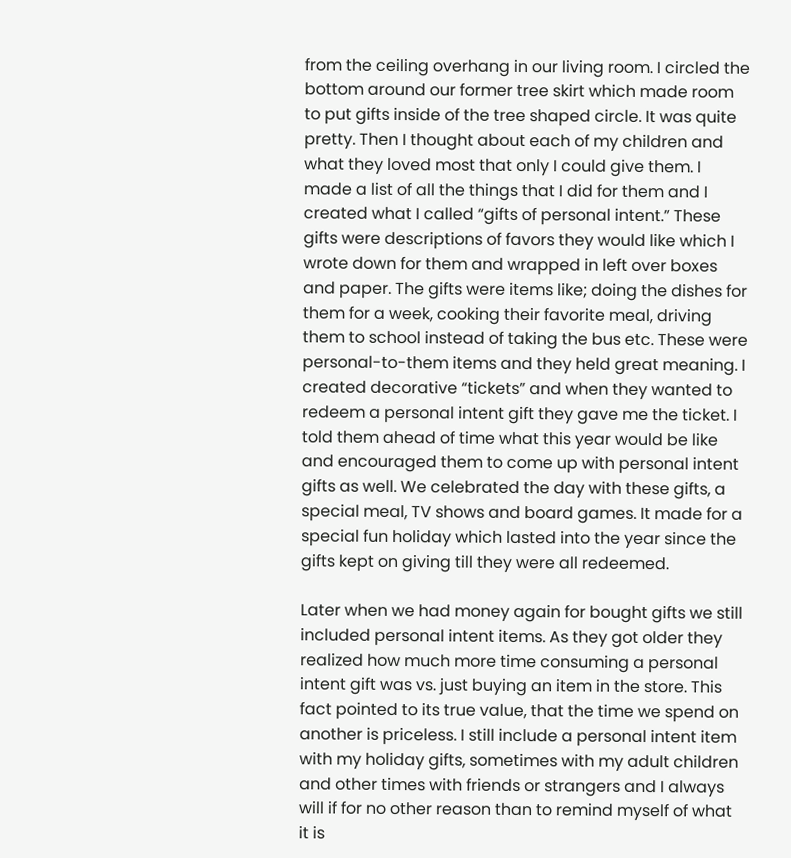from the ceiling overhang in our living room. I circled the bottom around our former tree skirt which made room to put gifts inside of the tree shaped circle. It was quite pretty. Then I thought about each of my children and what they loved most that only I could give them. I made a list of all the things that I did for them and I created what I called “gifts of personal intent.” These gifts were descriptions of favors they would like which I wrote down for them and wrapped in left over boxes and paper. The gifts were items like; doing the dishes for them for a week, cooking their favorite meal, driving them to school instead of taking the bus etc. These were personal-to-them items and they held great meaning. I created decorative “tickets” and when they wanted to redeem a personal intent gift they gave me the ticket. I told them ahead of time what this year would be like and encouraged them to come up with personal intent gifts as well. We celebrated the day with these gifts, a special meal, TV shows and board games. It made for a special fun holiday which lasted into the year since the gifts kept on giving till they were all redeemed.

Later when we had money again for bought gifts we still included personal intent items. As they got older they realized how much more time consuming a personal intent gift was vs. just buying an item in the store. This fact pointed to its true value, that the time we spend on another is priceless. I still include a personal intent item with my holiday gifts, sometimes with my adult children and other times with friends or strangers and I always will if for no other reason than to remind myself of what it is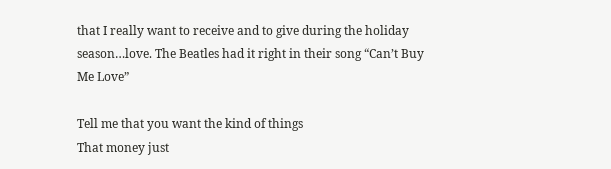that I really want to receive and to give during the holiday season…love. The Beatles had it right in their song “Can’t Buy Me Love”

Tell me that you want the kind of things
That money just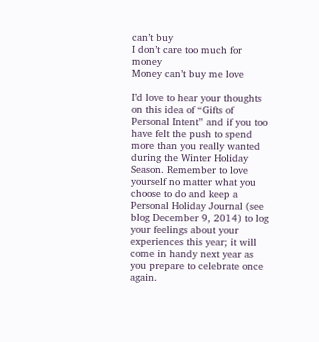can’t buy
I don’t care too much for money
Money can’t buy me love

I’d love to hear your thoughts on this idea of “Gifts of Personal Intent” and if you too have felt the push to spend more than you really wanted during the Winter Holiday Season. Remember to love yourself no matter what you choose to do and keep a Personal Holiday Journal (see blog December 9, 2014) to log your feelings about your experiences this year; it will come in handy next year as you prepare to celebrate once again.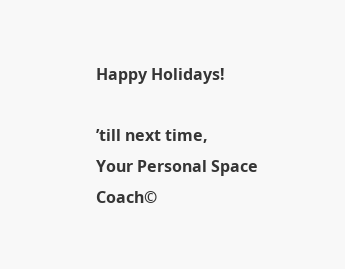Happy Holidays!

’till next time,
Your Personal Space Coach©